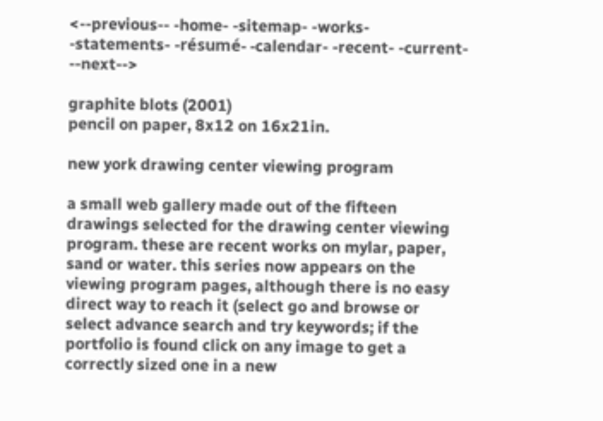<--previous-- -home- -sitemap- -works- -statements- -résumé- -calendar- -recent- -current- --next-->

graphite blots (2001)
pencil on paper, 8x12 on 16x21in.

new york drawing center viewing program

a small web gallery made out of the fifteen drawings selected for the drawing center viewing program. these are recent works on mylar, paper, sand or water. this series now appears on the viewing program pages, although there is no easy direct way to reach it (select go and browse or select advance search and try keywords; if the portfolio is found click on any image to get a correctly sized one in a new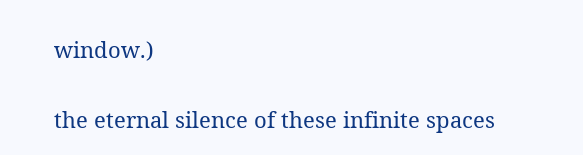window.)

the eternal silence of these infinite spaces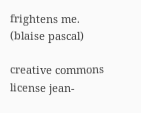frightens me.
(blaise pascal)

creative commons license jean-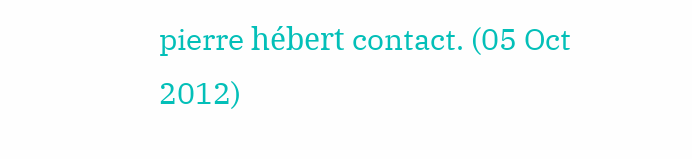pierre hébert contact. (05 Oct 2012)